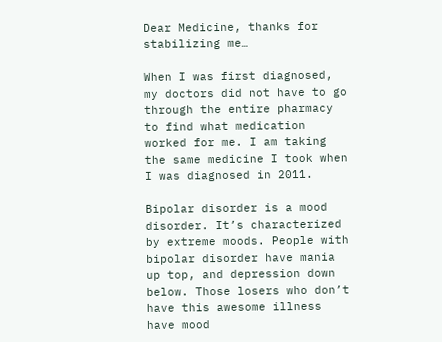Dear Medicine, thanks for stabilizing me…

When I was first diagnosed, my doctors did not have to go through the entire pharmacy to find what medication worked for me. I am taking the same medicine I took when I was diagnosed in 2011.

Bipolar disorder is a mood disorder. It’s characterized by extreme moods. People with bipolar disorder have mania up top, and depression down below. Those losers who don’t have this awesome illness have mood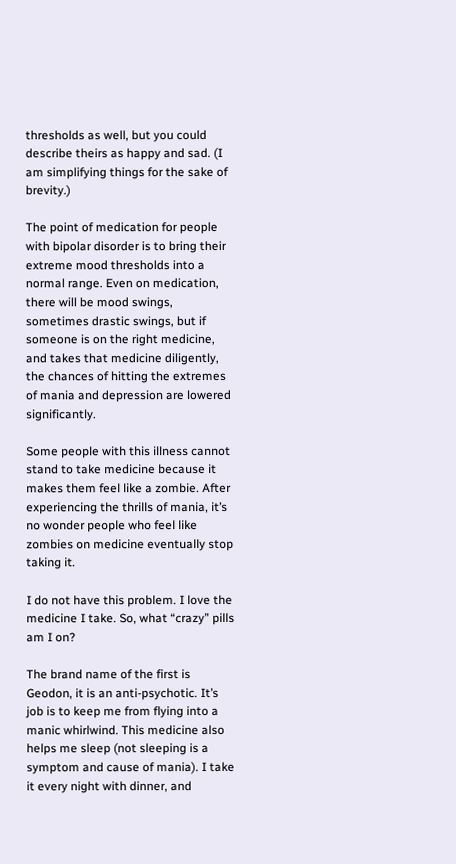thresholds as well, but you could describe theirs as happy and sad. (I am simplifying things for the sake of brevity.)

The point of medication for people with bipolar disorder is to bring their extreme mood thresholds into a normal range. Even on medication, there will be mood swings, sometimes drastic swings, but if someone is on the right medicine, and takes that medicine diligently, the chances of hitting the extremes of mania and depression are lowered significantly.

Some people with this illness cannot stand to take medicine because it makes them feel like a zombie. After experiencing the thrills of mania, it’s no wonder people who feel like zombies on medicine eventually stop taking it.

I do not have this problem. I love the medicine I take. So, what “crazy” pills am I on?

The brand name of the first is Geodon, it is an anti-psychotic. It’s job is to keep me from flying into a manic whirlwind. This medicine also helps me sleep (not sleeping is a symptom and cause of mania). I take it every night with dinner, and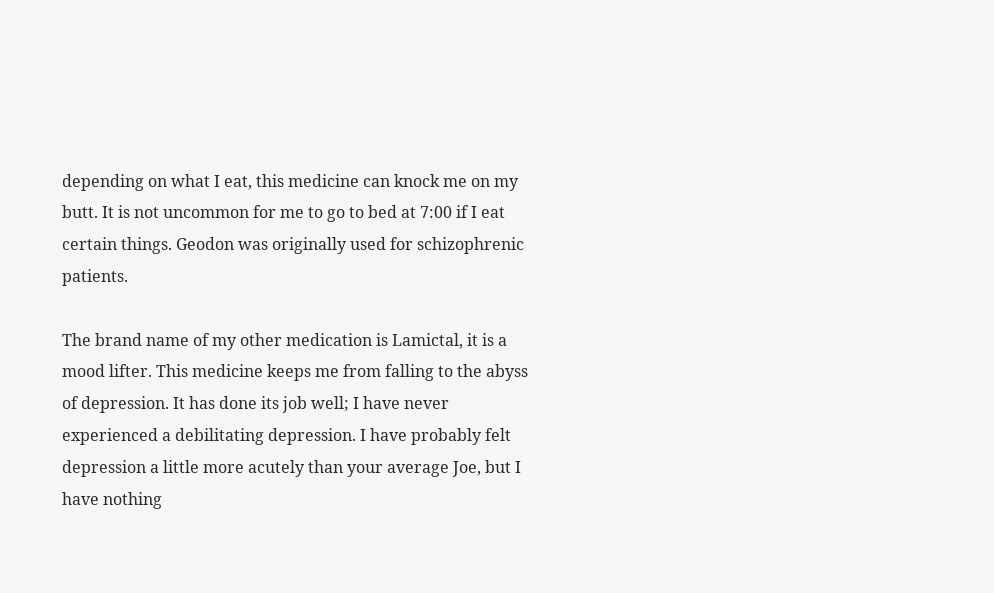depending on what I eat, this medicine can knock me on my butt. It is not uncommon for me to go to bed at 7:00 if I eat certain things. Geodon was originally used for schizophrenic patients.

The brand name of my other medication is Lamictal, it is a mood lifter. This medicine keeps me from falling to the abyss of depression. It has done its job well; I have never experienced a debilitating depression. I have probably felt depression a little more acutely than your average Joe, but I have nothing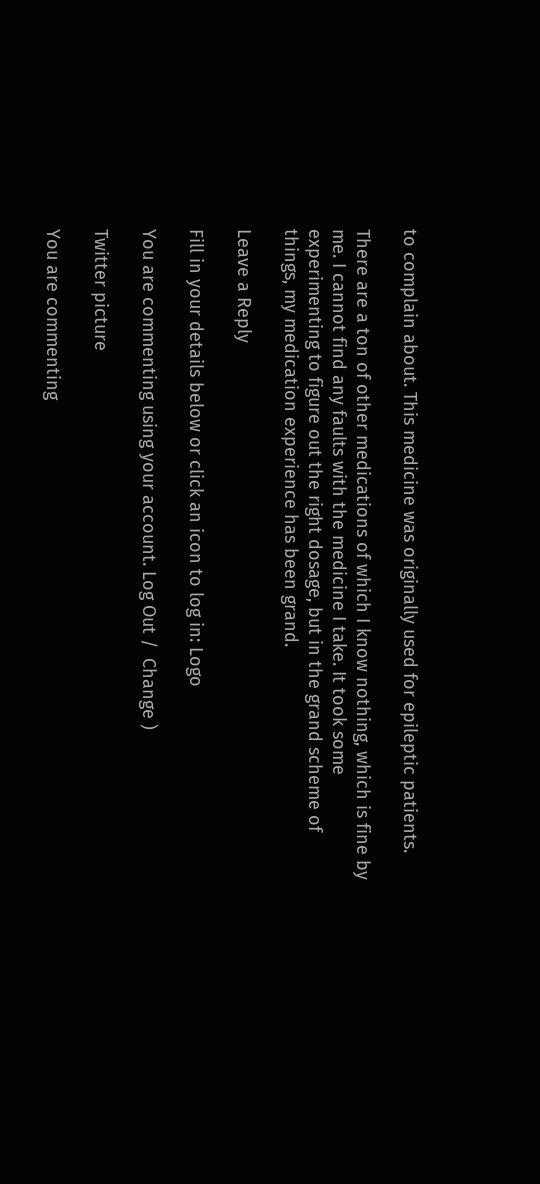to complain about. This medicine was originally used for epileptic patients.

There are a ton of other medications of which I know nothing, which is fine by me. I cannot find any faults with the medicine I take. It took some experimenting to figure out the right dosage, but in the grand scheme of things, my medication experience has been grand.

Leave a Reply

Fill in your details below or click an icon to log in: Logo

You are commenting using your account. Log Out /  Change )

Twitter picture

You are commenting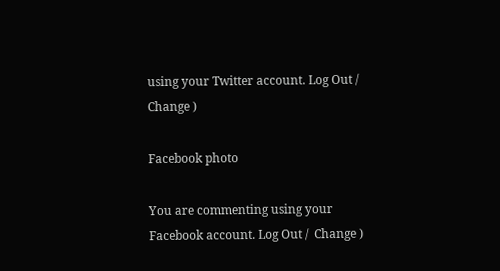using your Twitter account. Log Out /  Change )

Facebook photo

You are commenting using your Facebook account. Log Out /  Change )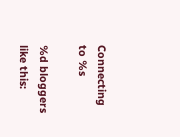Connecting to %s

%d bloggers like this: